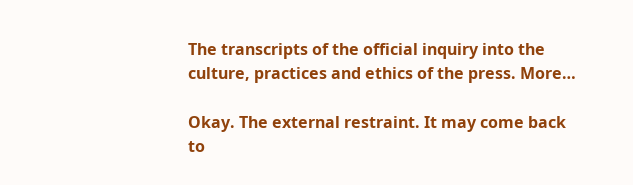The transcripts of the official inquiry into the culture, practices and ethics of the press. More…

Okay. The external restraint. It may come back to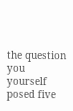the question you yourself posed five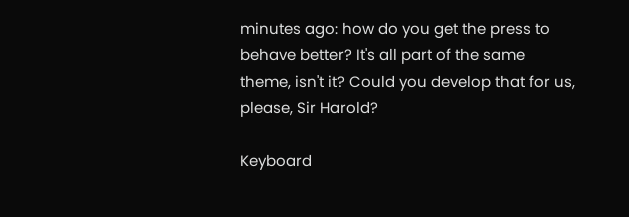minutes ago: how do you get the press to behave better? It's all part of the same theme, isn't it? Could you develop that for us, please, Sir Harold?

Keyboard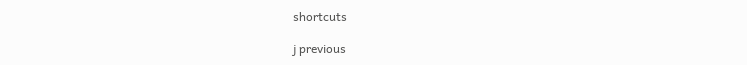shortcuts

j previous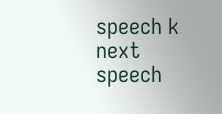speech k next speech